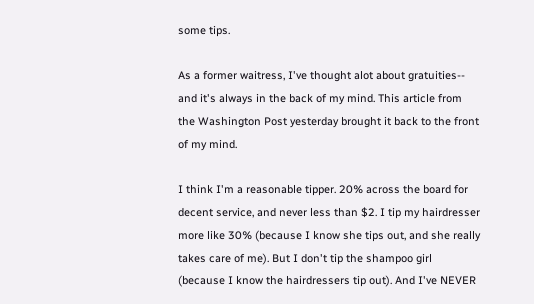some tips.

As a former waitress, I've thought alot about gratuities-- and it's always in the back of my mind. This article from the Washington Post yesterday brought it back to the front of my mind.

I think I'm a reasonable tipper. 20% across the board for decent service, and never less than $2. I tip my hairdresser more like 30% (because I know she tips out, and she really takes care of me). But I don't tip the shampoo girl (because I know the hairdressers tip out). And I've NEVER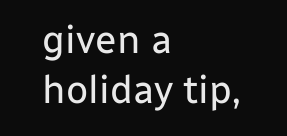given a holiday tip,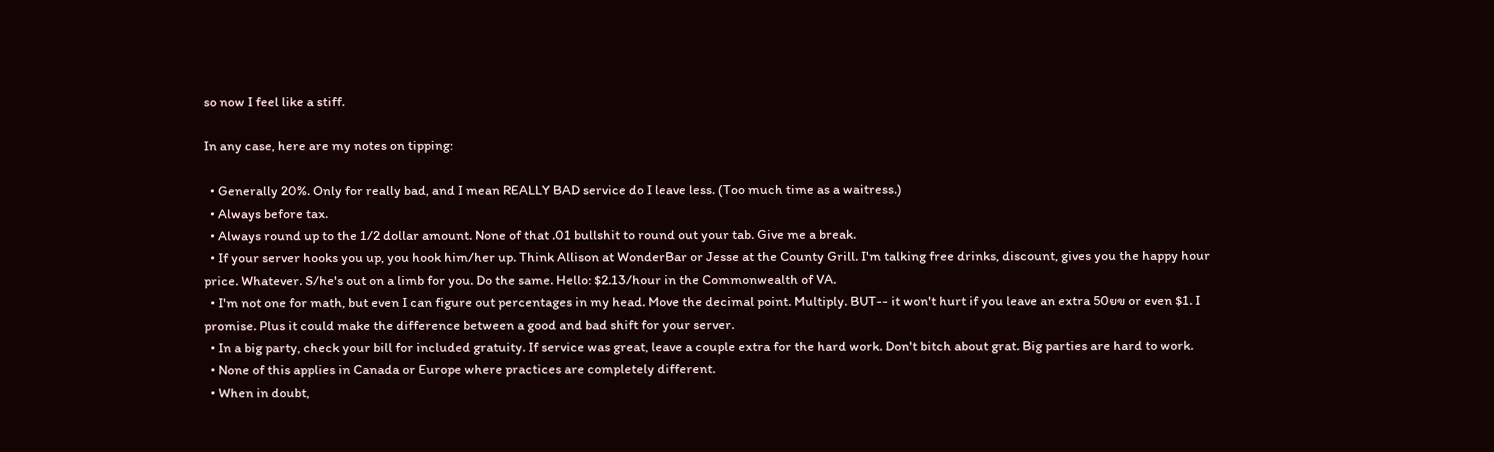so now I feel like a stiff.

In any case, here are my notes on tipping:

  • Generally 20%. Only for really bad, and I mean REALLY BAD service do I leave less. (Too much time as a waitress.)
  • Always before tax.
  • Always round up to the 1/2 dollar amount. None of that .01 bullshit to round out your tab. Give me a break.
  • If your server hooks you up, you hook him/her up. Think Allison at WonderBar or Jesse at the County Grill. I'm talking free drinks, discount, gives you the happy hour price. Whatever. S/he's out on a limb for you. Do the same. Hello: $2.13/hour in the Commonwealth of VA.
  • I'm not one for math, but even I can figure out percentages in my head. Move the decimal point. Multiply. BUT-- it won't hurt if you leave an extra 50ยข or even $1. I promise. Plus it could make the difference between a good and bad shift for your server.
  • In a big party, check your bill for included gratuity. If service was great, leave a couple extra for the hard work. Don't bitch about grat. Big parties are hard to work.
  • None of this applies in Canada or Europe where practices are completely different.
  • When in doubt,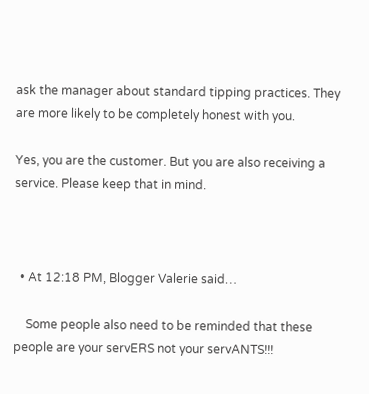ask the manager about standard tipping practices. They are more likely to be completely honest with you.

Yes, you are the customer. But you are also receiving a service. Please keep that in mind.



  • At 12:18 PM, Blogger Valerie said…

    Some people also need to be reminded that these people are your servERS not your servANTS!!!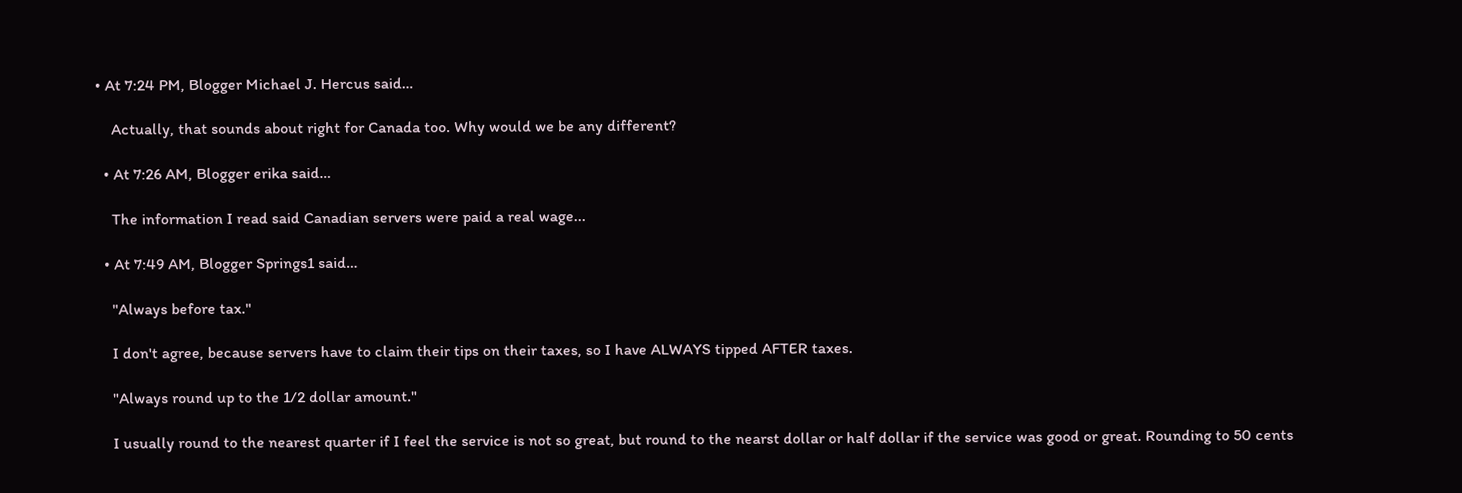• At 7:24 PM, Blogger Michael J. Hercus said…

    Actually, that sounds about right for Canada too. Why would we be any different?

  • At 7:26 AM, Blogger erika said…

    The information I read said Canadian servers were paid a real wage...

  • At 7:49 AM, Blogger Springs1 said…

    "Always before tax."

    I don't agree, because servers have to claim their tips on their taxes, so I have ALWAYS tipped AFTER taxes.

    "Always round up to the 1/2 dollar amount."

    I usually round to the nearest quarter if I feel the service is not so great, but round to the nearst dollar or half dollar if the service was good or great. Rounding to 50 cents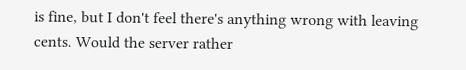is fine, but I don't feel there's anything wrong with leaving cents. Would the server rather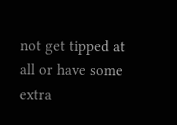not get tipped at all or have some extra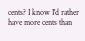cents? I know I'd rather have more cents than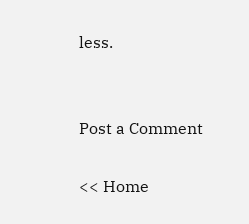less.


Post a Comment

<< Home